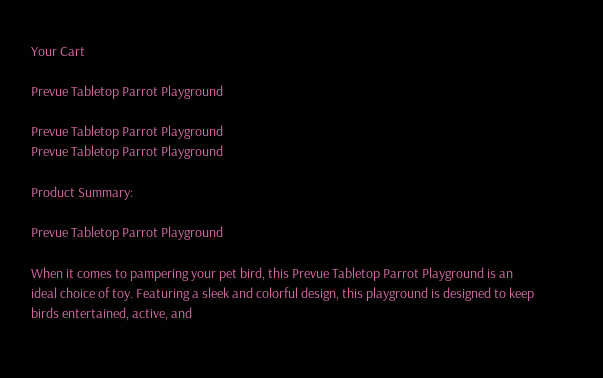Your Cart

Prevue Tabletop Parrot Playground

Prevue Tabletop Parrot Playground
Prevue Tabletop Parrot Playground

Product Summary:

Prevue Tabletop Parrot Playground

When it comes to pampering your pet bird, this Prevue Tabletop Parrot Playground is an ideal choice of toy. Featuring a sleek and colorful design, this playground is designed to keep birds entertained, active, and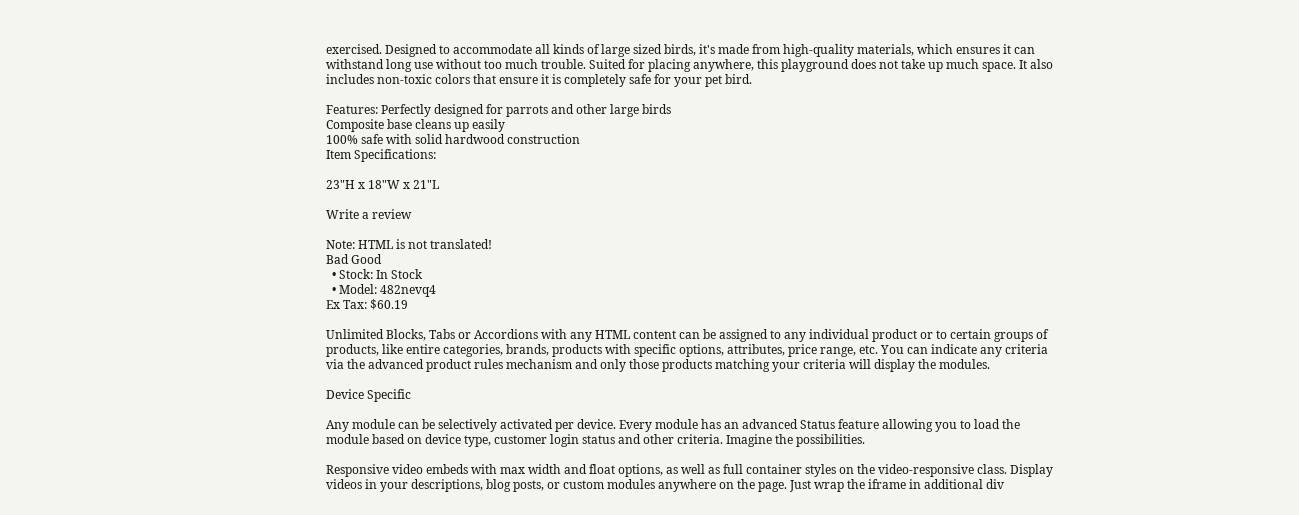exercised. Designed to accommodate all kinds of large sized birds, it's made from high-quality materials, which ensures it can withstand long use without too much trouble. Suited for placing anywhere, this playground does not take up much space. It also includes non-toxic colors that ensure it is completely safe for your pet bird.

Features: Perfectly designed for parrots and other large birds
Composite base cleans up easily
100% safe with solid hardwood construction
Item Specifications:

23"H x 18"W x 21"L

Write a review

Note: HTML is not translated!
Bad Good
  • Stock: In Stock
  • Model: 482nevq4
Ex Tax: $60.19

Unlimited Blocks, Tabs or Accordions with any HTML content can be assigned to any individual product or to certain groups of products, like entire categories, brands, products with specific options, attributes, price range, etc. You can indicate any criteria via the advanced product rules mechanism and only those products matching your criteria will display the modules.

Device Specific

Any module can be selectively activated per device. Every module has an advanced Status feature allowing you to load the module based on device type, customer login status and other criteria. Imagine the possibilities.

Responsive video embeds with max width and float options, as well as full container styles on the video-responsive class. Display videos in your descriptions, blog posts, or custom modules anywhere on the page. Just wrap the iframe in additional div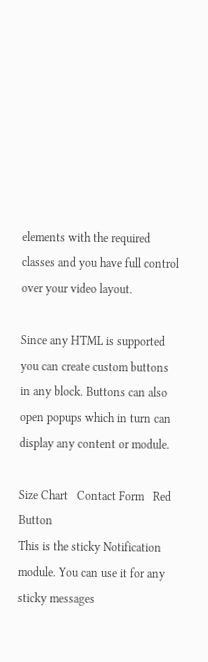elements with the required classes and you have full control over your video layout.

Since any HTML is supported you can create custom buttons in any block. Buttons can also open popups which in turn can display any content or module.

Size Chart   Contact Form   Red Button
This is the sticky Notification module. You can use it for any sticky messages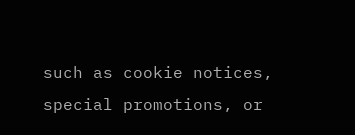such as cookie notices, special promotions, or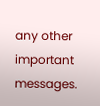any other important messages.